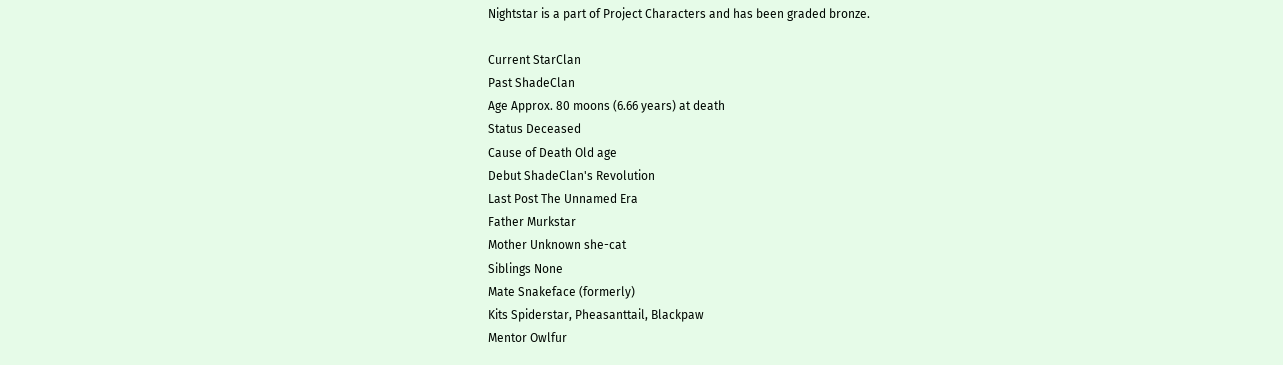Nightstar is a part of Project Characters and has been graded bronze.

Current StarClan
Past ShadeClan
Age Approx. 80 moons (6.66 years) at death
Status Deceased
Cause of Death Old age
Debut ShadeClan's Revolution
Last Post The Unnamed Era
Father Murkstar
Mother Unknown she-cat
Siblings None
Mate Snakeface (formerly)
Kits Spiderstar, Pheasanttail, Blackpaw
Mentor Owlfur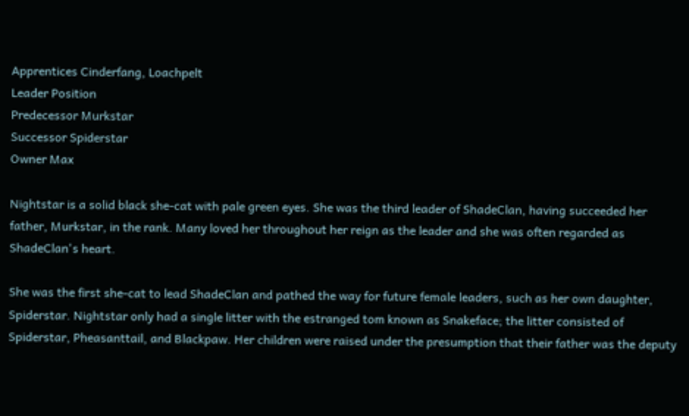Apprentices Cinderfang, Loachpelt
Leader Position
Predecessor Murkstar
Successor Spiderstar
Owner Max

Nightstar is a solid black she-cat with pale green eyes. She was the third leader of ShadeClan, having succeeded her father, Murkstar, in the rank. Many loved her throughout her reign as the leader and she was often regarded as ShadeClan's heart.

She was the first she-cat to lead ShadeClan and pathed the way for future female leaders, such as her own daughter, Spiderstar. Nightstar only had a single litter with the estranged tom known as Snakeface; the litter consisted of Spiderstar, Pheasanttail, and Blackpaw. Her children were raised under the presumption that their father was the deputy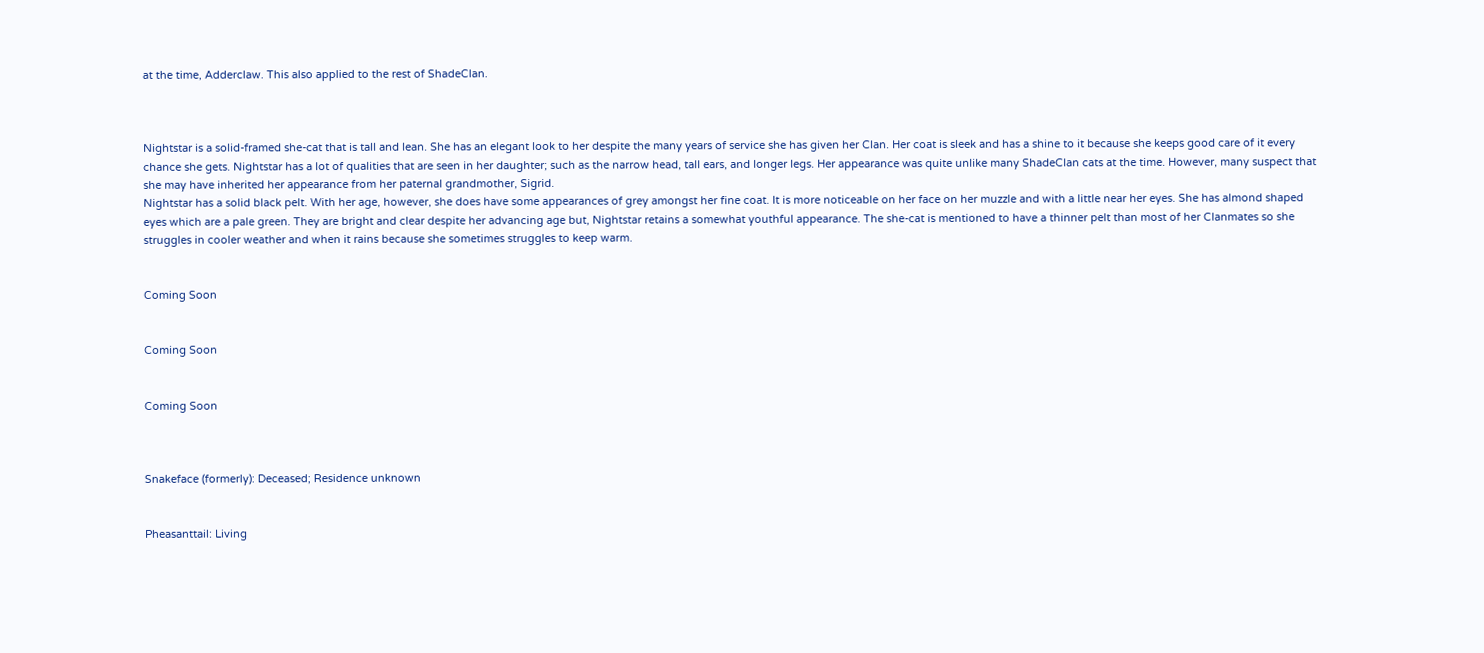at the time, Adderclaw. This also applied to the rest of ShadeClan.



Nightstar is a solid-framed she-cat that is tall and lean. She has an elegant look to her despite the many years of service she has given her Clan. Her coat is sleek and has a shine to it because she keeps good care of it every chance she gets. Nightstar has a lot of qualities that are seen in her daughter; such as the narrow head, tall ears, and longer legs. Her appearance was quite unlike many ShadeClan cats at the time. However, many suspect that she may have inherited her appearance from her paternal grandmother, Sigrid.
Nightstar has a solid black pelt. With her age, however, she does have some appearances of grey amongst her fine coat. It is more noticeable on her face on her muzzle and with a little near her eyes. She has almond shaped eyes which are a pale green. They are bright and clear despite her advancing age but, Nightstar retains a somewhat youthful appearance. The she-cat is mentioned to have a thinner pelt than most of her Clanmates so she struggles in cooler weather and when it rains because she sometimes struggles to keep warm.


Coming Soon


Coming Soon


Coming Soon



Snakeface (formerly): Deceased; Residence unknown


Pheasanttail: Living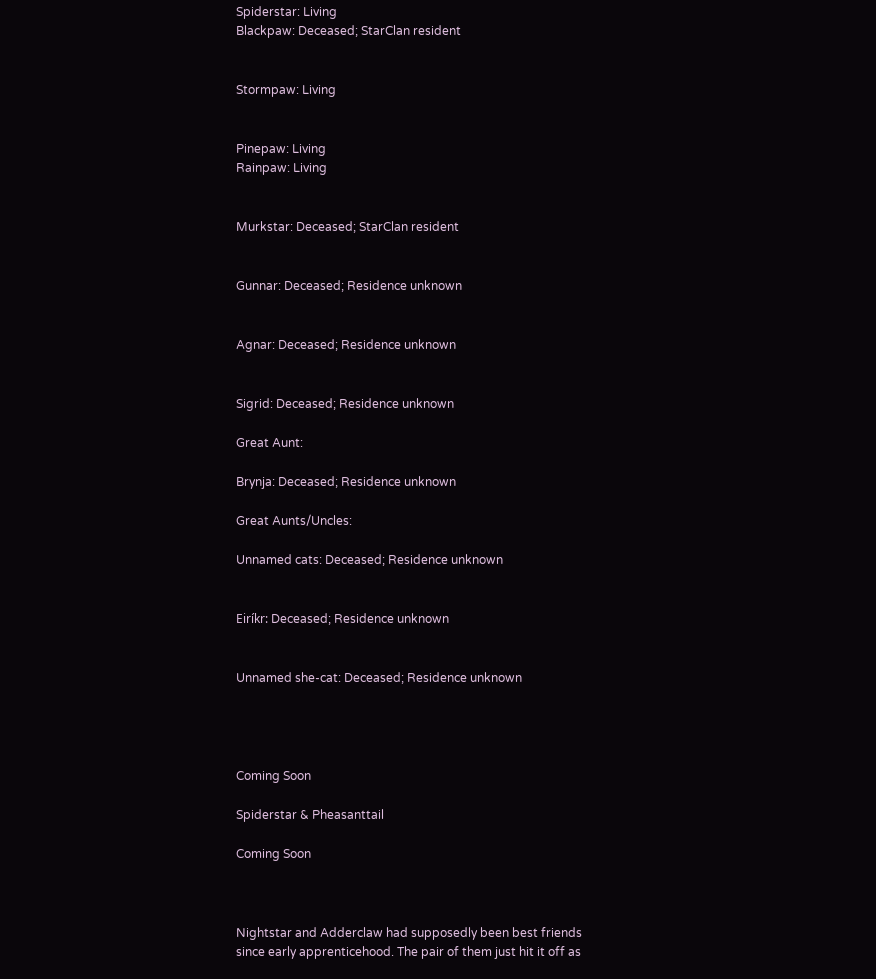Spiderstar: Living
Blackpaw: Deceased; StarClan resident


Stormpaw: Living


Pinepaw: Living
Rainpaw: Living


Murkstar: Deceased; StarClan resident


Gunnar: Deceased; Residence unknown


Agnar: Deceased; Residence unknown


Sigrid: Deceased; Residence unknown

Great Aunt:

Brynja: Deceased; Residence unknown

Great Aunts/Uncles:

Unnamed cats: Deceased; Residence unknown


Eiríkr: Deceased; Residence unknown


Unnamed she-cat: Deceased; Residence unknown




Coming Soon

Spiderstar & Pheasanttail

Coming Soon



Nightstar and Adderclaw had supposedly been best friends since early apprenticehood. The pair of them just hit it off as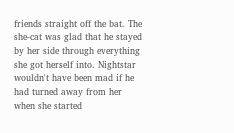friends straight off the bat. The she-cat was glad that he stayed by her side through everything she got herself into. Nightstar wouldn't have been mad if he had turned away from her when she started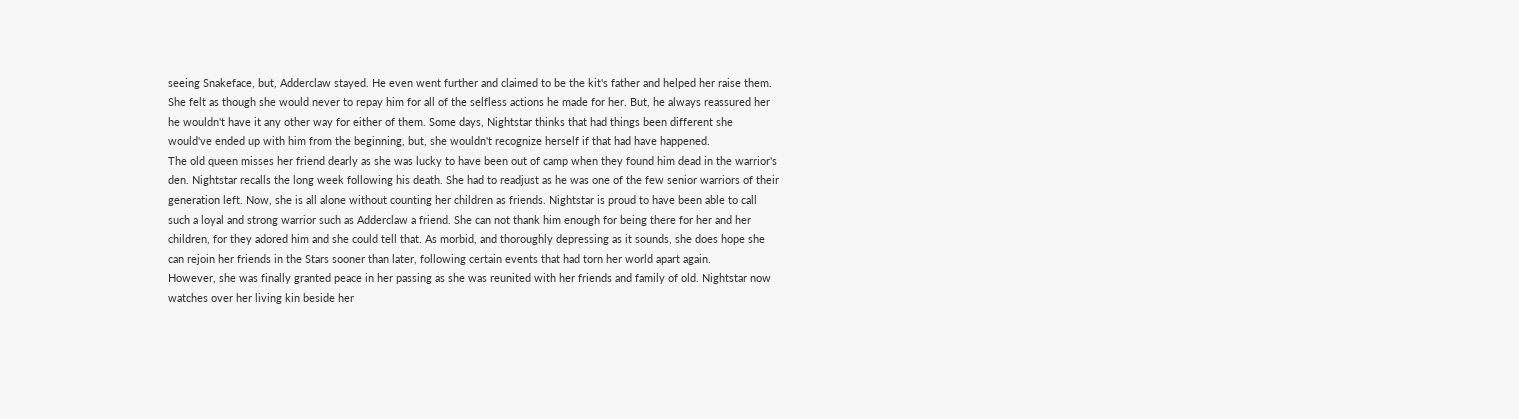seeing Snakeface, but, Adderclaw stayed. He even went further and claimed to be the kit's father and helped her raise them. She felt as though she would never to repay him for all of the selfless actions he made for her. But, he always reassured her he wouldn't have it any other way for either of them. Some days, Nightstar thinks that had things been different she would've ended up with him from the beginning, but, she wouldn't recognize herself if that had have happened.
The old queen misses her friend dearly as she was lucky to have been out of camp when they found him dead in the warrior's den. Nightstar recalls the long week following his death. She had to readjust as he was one of the few senior warriors of their generation left. Now, she is all alone without counting her children as friends. Nightstar is proud to have been able to call such a loyal and strong warrior such as Adderclaw a friend. She can not thank him enough for being there for her and her children, for they adored him and she could tell that. As morbid, and thoroughly depressing as it sounds, she does hope she can rejoin her friends in the Stars sooner than later, following certain events that had torn her world apart again.
However, she was finally granted peace in her passing as she was reunited with her friends and family of old. Nightstar now watches over her living kin beside her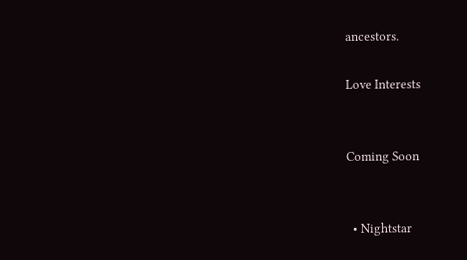ancestors.

Love Interests


Coming Soon


  • Nightstar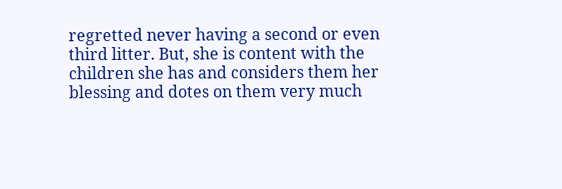regretted never having a second or even third litter. But, she is content with the children she has and considers them her blessing and dotes on them very much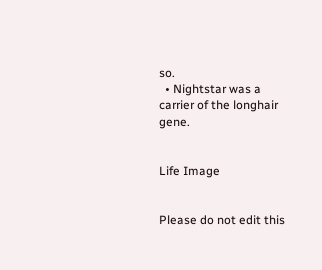so.
  • Nightstar was a carrier of the longhair gene.


Life Image


Please do not edit this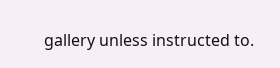gallery unless instructed to.